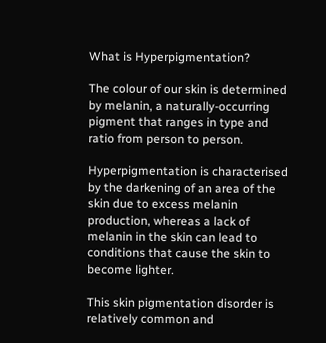What is Hyperpigmentation?

The colour of our skin is determined by melanin, a naturally-occurring pigment that ranges in type and ratio from person to person.

Hyperpigmentation is characterised by the darkening of an area of the skin due to excess melanin production, whereas a lack of melanin in the skin can lead to conditions that cause the skin to become lighter.

This skin pigmentation disorder is relatively common and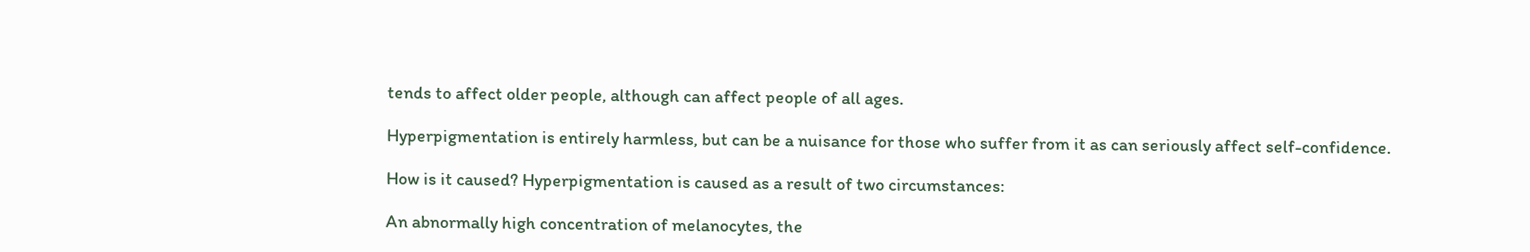tends to affect older people, although can affect people of all ages.

Hyperpigmentation is entirely harmless, but can be a nuisance for those who suffer from it as can seriously affect self-confidence.

How is it caused? Hyperpigmentation is caused as a result of two circumstances:

An abnormally high concentration of melanocytes, the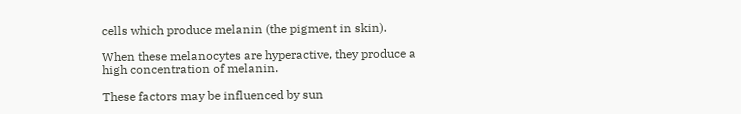cells which produce melanin (the pigment in skin).

When these melanocytes are hyperactive, they produce a high concentration of melanin.

These factors may be influenced by sun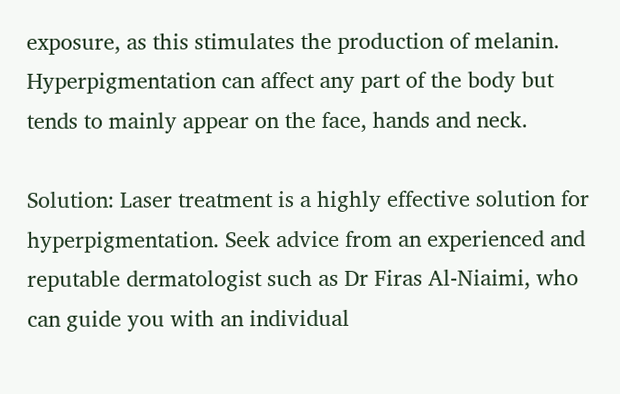exposure, as this stimulates the production of melanin. Hyperpigmentation can affect any part of the body but tends to mainly appear on the face, hands and neck.

Solution: Laser treatment is a highly effective solution for hyperpigmentation. Seek advice from an experienced and reputable dermatologist such as Dr Firas Al-Niaimi, who can guide you with an individual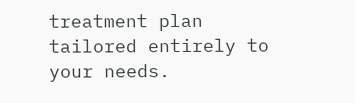treatment plan tailored entirely to your needs.